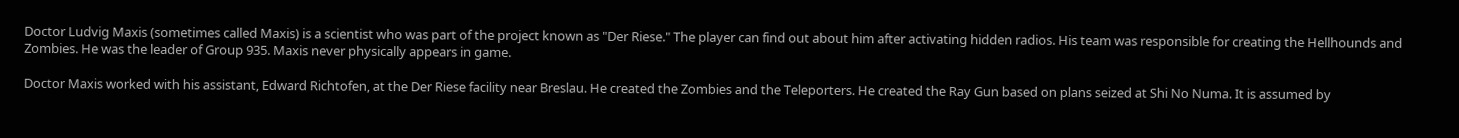Doctor Ludvig Maxis (sometimes called Maxis) is a scientist who was part of the project known as "Der Riese." The player can find out about him after activating hidden radios. His team was responsible for creating the Hellhounds and Zombies. He was the leader of Group 935. Maxis never physically appears in game.

Doctor Maxis worked with his assistant, Edward Richtofen, at the Der Riese facility near Breslau. He created the Zombies and the Teleporters. He created the Ray Gun based on plans seized at Shi No Numa. It is assumed by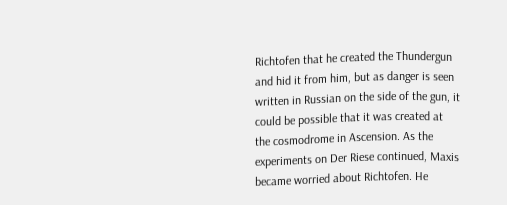Richtofen that he created the Thundergun and hid it from him, but as danger is seen written in Russian on the side of the gun, it could be possible that it was created at the cosmodrome in Ascension. As the experiments on Der Riese continued, Maxis became worried about Richtofen. He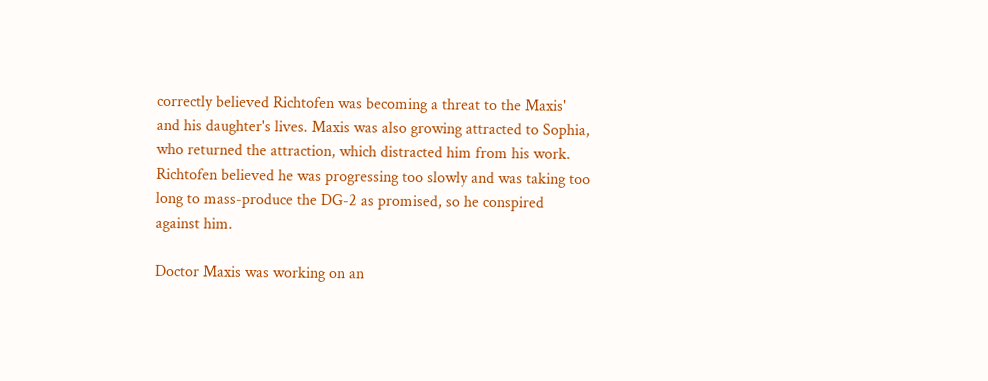correctly believed Richtofen was becoming a threat to the Maxis' and his daughter's lives. Maxis was also growing attracted to Sophia, who returned the attraction, which distracted him from his work. Richtofen believed he was progressing too slowly and was taking too long to mass-produce the DG-2 as promised, so he conspired against him.

Doctor Maxis was working on an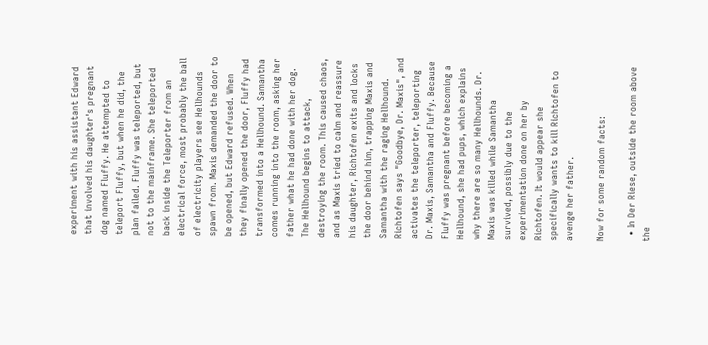experiment with his assistant Edward that involved his daughter's pregnant dog named Fluffy. He attempted to teleport Fluffy, but when he did, the plan failed. Fluffy was teleported, but not to the mainframe. She teleported back inside the Teleporter from an electrical force, most probably the ball of electricity players see Hellhounds spawn from. Maxis demanded the door to be opened, but Edward refused. When they finally opened the door, Fluffy had transformed into a Hellhound. Samantha comes running into the room, asking her father what he had done with her dog. The Hellhound begins to attack, destroying the room. This caused chaos, and as Maxis tried to calm and reassure his daughter, Richtofen exits and locks the door behind him, trapping Maxis and Samantha with the raging Hellhound. Richtofen says "Goodbye, Dr. Maxis", and activates the teleporter, teleporting Dr. Maxis, Samantha and Fluffy. Because Fluffy was pregnant before becoming a Hellhound, she had pups, which explains why there are so many Hellhounds. Dr. Maxis was killed while Samantha survived, possibly due to the experimentation done on her by Richtofen. It would appear she specifically wants to kill Richtofen to avenge her father.

Now for some random facts:

  • In Der Riese, outside the room above the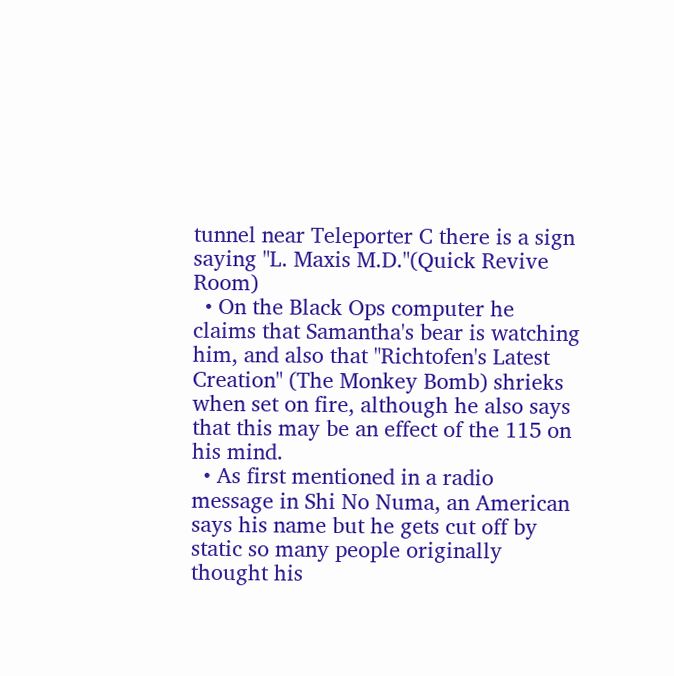tunnel near Teleporter C there is a sign saying "L. Maxis M.D."(Quick Revive Room)
  • On the Black Ops computer he claims that Samantha's bear is watching him, and also that "Richtofen's Latest Creation" (The Monkey Bomb) shrieks when set on fire, although he also says that this may be an effect of the 115 on his mind.
  • As first mentioned in a radio message in Shi No Numa, an American says his name but he gets cut off by static so many people originally thought his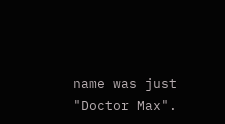name was just "Doctor Max".